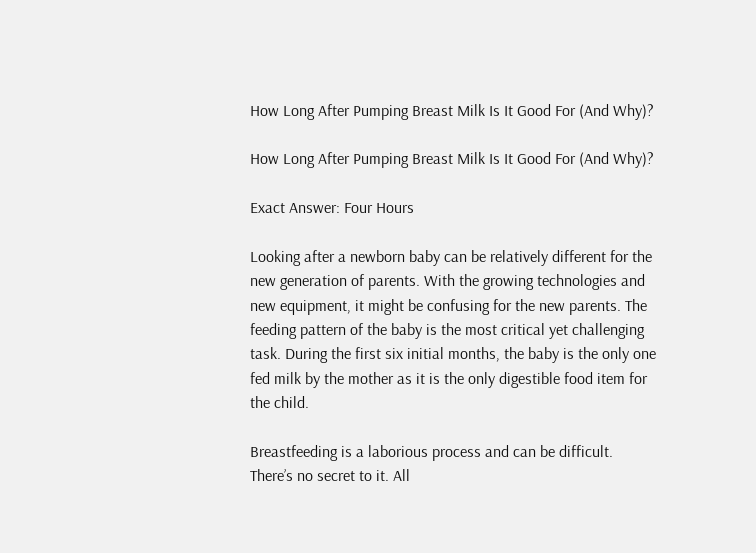How Long After Pumping Breast Milk Is It Good For (And Why)?

How Long After Pumping Breast Milk Is It Good For (And Why)?

Exact Answer: Four Hours

Looking after a newborn baby can be relatively different for the new generation of parents. With the growing technologies and new equipment, it might be confusing for the new parents. The feeding pattern of the baby is the most critical yet challenging task. During the first six initial months, the baby is the only one fed milk by the mother as it is the only digestible food item for the child.

Breastfeeding is a laborious process and can be difficult. There’s no secret to it. All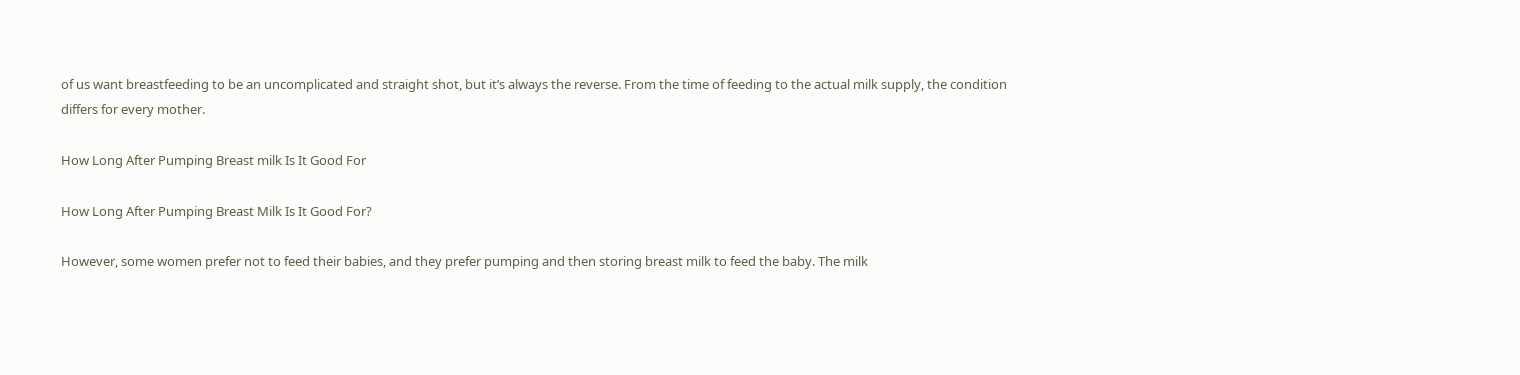of us want breastfeeding to be an uncomplicated and straight shot, but it’s always the reverse. From the time of feeding to the actual milk supply, the condition differs for every mother.

How Long After Pumping Breast milk Is It Good For

How Long After Pumping Breast Milk Is It Good For?

However, some women prefer not to feed their babies, and they prefer pumping and then storing breast milk to feed the baby. The milk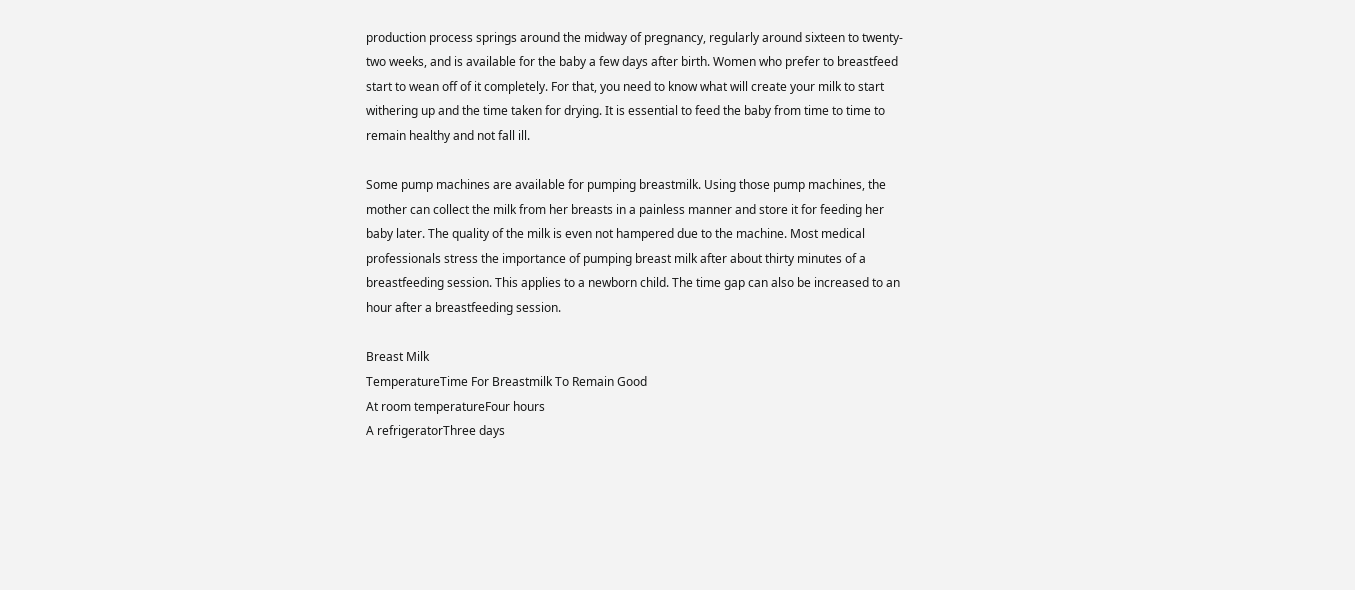production process springs around the midway of pregnancy, regularly around sixteen to twenty-two weeks, and is available for the baby a few days after birth. Women who prefer to breastfeed start to wean off of it completely. For that, you need to know what will create your milk to start withering up and the time taken for drying. It is essential to feed the baby from time to time to remain healthy and not fall ill.

Some pump machines are available for pumping breastmilk. Using those pump machines, the mother can collect the milk from her breasts in a painless manner and store it for feeding her baby later. The quality of the milk is even not hampered due to the machine. Most medical professionals stress the importance of pumping breast milk after about thirty minutes of a breastfeeding session. This applies to a newborn child. The time gap can also be increased to an hour after a breastfeeding session.

Breast Milk
TemperatureTime For Breastmilk To Remain Good
At room temperatureFour hours
A refrigeratorThree days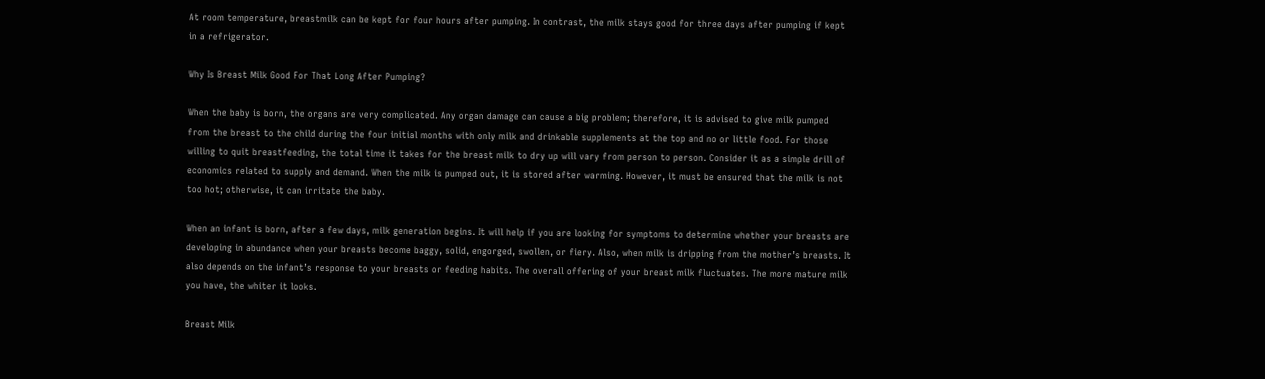At room temperature, breastmilk can be kept for four hours after pumping. In contrast, the milk stays good for three days after pumping if kept in a refrigerator.

Why Is Breast Milk Good For That Long After Pumping?

When the baby is born, the organs are very complicated. Any organ damage can cause a big problem; therefore, it is advised to give milk pumped from the breast to the child during the four initial months with only milk and drinkable supplements at the top and no or little food. For those willing to quit breastfeeding, the total time it takes for the breast milk to dry up will vary from person to person. Consider it as a simple drill of economics related to supply and demand. When the milk is pumped out, it is stored after warming. However, it must be ensured that the milk is not too hot; otherwise, it can irritate the baby.

When an infant is born, after a few days, milk generation begins. It will help if you are looking for symptoms to determine whether your breasts are developing in abundance when your breasts become baggy, solid, engorged, swollen, or fiery. Also, when milk is dripping from the mother’s breasts. It also depends on the infant’s response to your breasts or feeding habits. The overall offering of your breast milk fluctuates. The more mature milk you have, the whiter it looks.

Breast Milk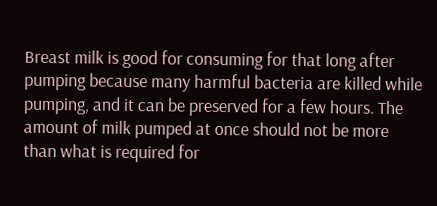Breast milk is good for consuming for that long after pumping because many harmful bacteria are killed while pumping, and it can be preserved for a few hours. The amount of milk pumped at once should not be more than what is required for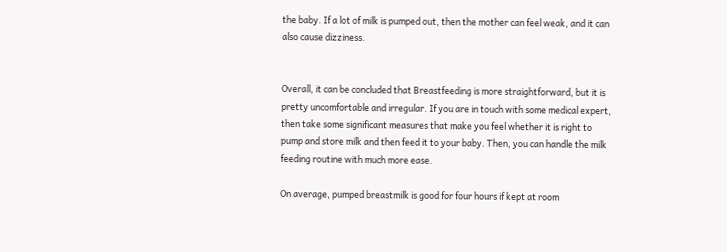the baby. If a lot of milk is pumped out, then the mother can feel weak, and it can also cause dizziness.


Overall, it can be concluded that Breastfeeding is more straightforward, but it is pretty uncomfortable and irregular. If you are in touch with some medical expert, then take some significant measures that make you feel whether it is right to pump and store milk and then feed it to your baby. Then, you can handle the milk feeding routine with much more ease.

On average, pumped breastmilk is good for four hours if kept at room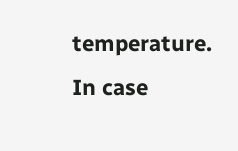temperature. In case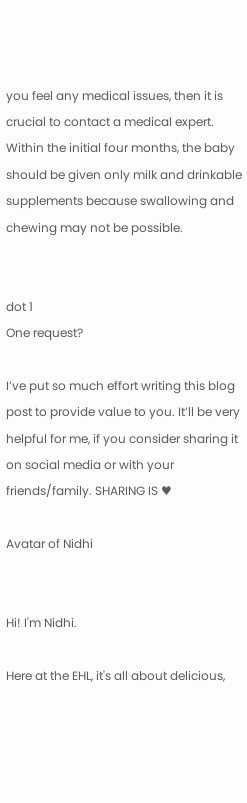you feel any medical issues, then it is crucial to contact a medical expert. Within the initial four months, the baby should be given only milk and drinkable supplements because swallowing and chewing may not be possible.


dot 1
One request?

I’ve put so much effort writing this blog post to provide value to you. It’ll be very helpful for me, if you consider sharing it on social media or with your friends/family. SHARING IS ♥

Avatar of Nidhi


Hi! I'm Nidhi.

Here at the EHL, it's all about delicious,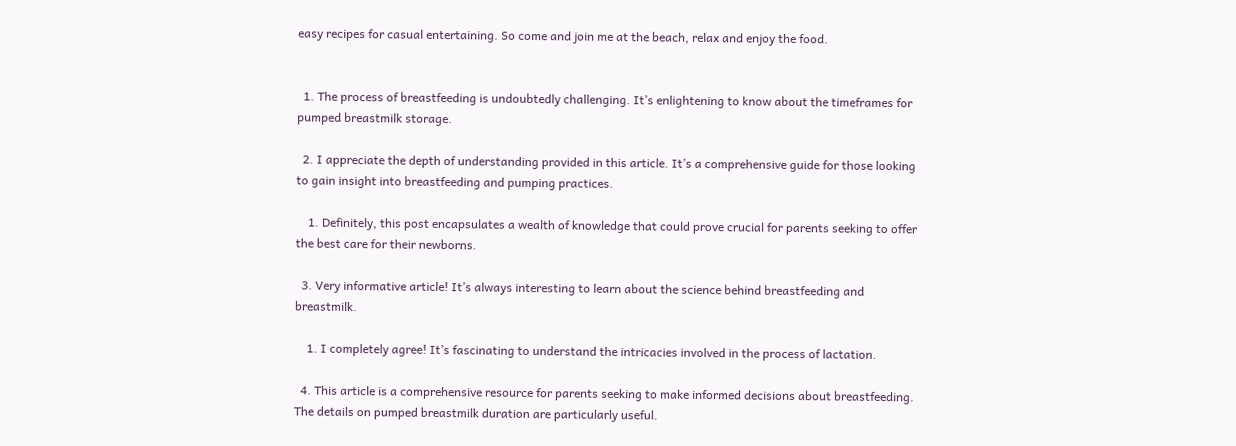easy recipes for casual entertaining. So come and join me at the beach, relax and enjoy the food.


  1. The process of breastfeeding is undoubtedly challenging. It’s enlightening to know about the timeframes for pumped breastmilk storage.

  2. I appreciate the depth of understanding provided in this article. It’s a comprehensive guide for those looking to gain insight into breastfeeding and pumping practices.

    1. Definitely, this post encapsulates a wealth of knowledge that could prove crucial for parents seeking to offer the best care for their newborns.

  3. Very informative article! It’s always interesting to learn about the science behind breastfeeding and breastmilk.

    1. I completely agree! It’s fascinating to understand the intricacies involved in the process of lactation.

  4. This article is a comprehensive resource for parents seeking to make informed decisions about breastfeeding. The details on pumped breastmilk duration are particularly useful.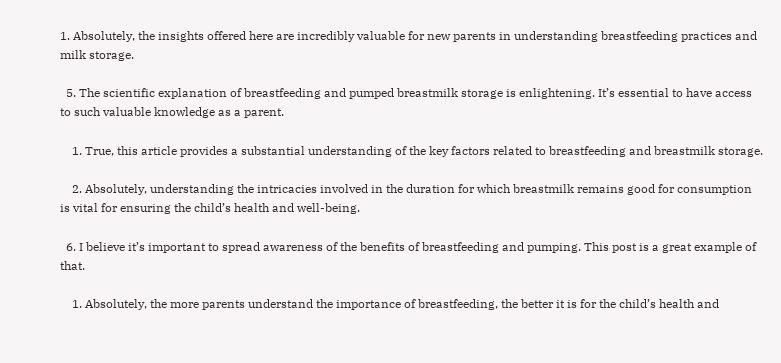1. Absolutely, the insights offered here are incredibly valuable for new parents in understanding breastfeeding practices and milk storage.

  5. The scientific explanation of breastfeeding and pumped breastmilk storage is enlightening. It’s essential to have access to such valuable knowledge as a parent.

    1. True, this article provides a substantial understanding of the key factors related to breastfeeding and breastmilk storage.

    2. Absolutely, understanding the intricacies involved in the duration for which breastmilk remains good for consumption is vital for ensuring the child’s health and well-being.

  6. I believe it’s important to spread awareness of the benefits of breastfeeding and pumping. This post is a great example of that.

    1. Absolutely, the more parents understand the importance of breastfeeding, the better it is for the child’s health and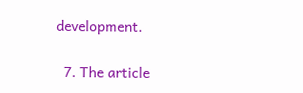development.

  7. The article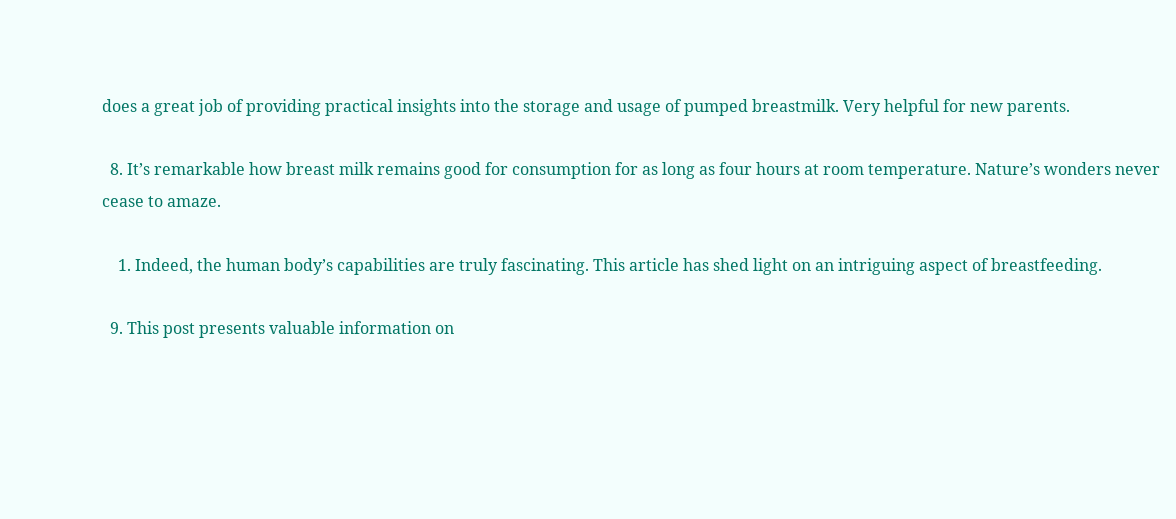does a great job of providing practical insights into the storage and usage of pumped breastmilk. Very helpful for new parents.

  8. It’s remarkable how breast milk remains good for consumption for as long as four hours at room temperature. Nature’s wonders never cease to amaze.

    1. Indeed, the human body’s capabilities are truly fascinating. This article has shed light on an intriguing aspect of breastfeeding.

  9. This post presents valuable information on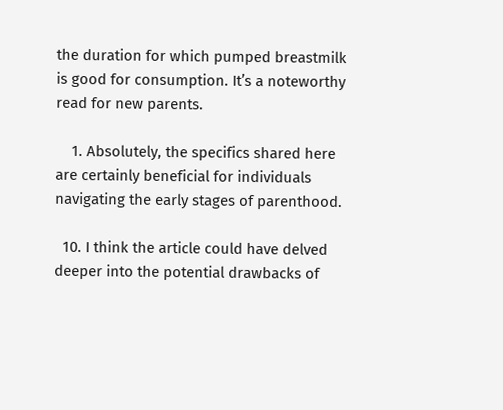the duration for which pumped breastmilk is good for consumption. It’s a noteworthy read for new parents.

    1. Absolutely, the specifics shared here are certainly beneficial for individuals navigating the early stages of parenthood.

  10. I think the article could have delved deeper into the potential drawbacks of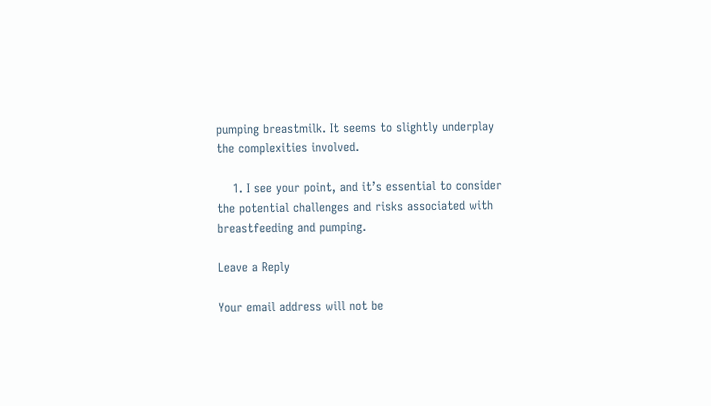pumping breastmilk. It seems to slightly underplay the complexities involved.

    1. I see your point, and it’s essential to consider the potential challenges and risks associated with breastfeeding and pumping.

Leave a Reply

Your email address will not be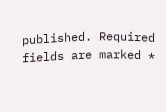published. Required fields are marked *